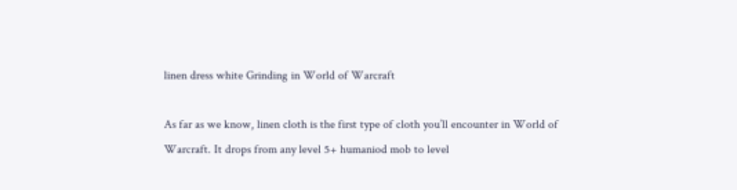linen dress white Grinding in World of Warcraft

As far as we know, linen cloth is the first type of cloth you’ll encounter in World of Warcraft. It drops from any level 5+ humaniod mob to level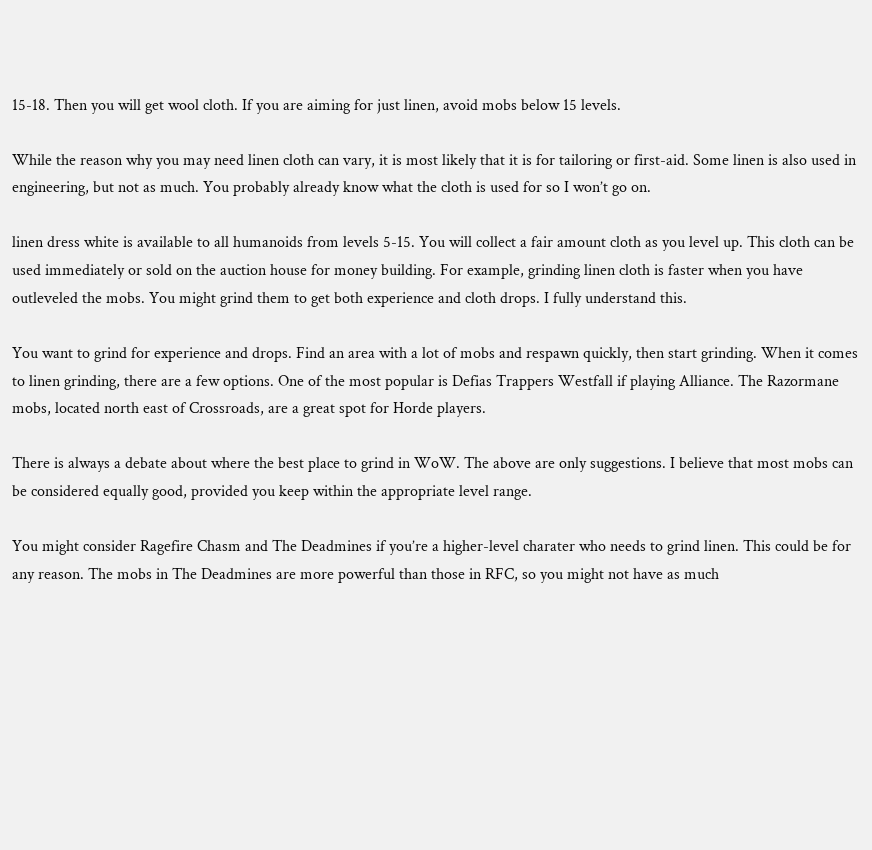15-18. Then you will get wool cloth. If you are aiming for just linen, avoid mobs below 15 levels.

While the reason why you may need linen cloth can vary, it is most likely that it is for tailoring or first-aid. Some linen is also used in engineering, but not as much. You probably already know what the cloth is used for so I won’t go on.

linen dress white is available to all humanoids from levels 5-15. You will collect a fair amount cloth as you level up. This cloth can be used immediately or sold on the auction house for money building. For example, grinding linen cloth is faster when you have outleveled the mobs. You might grind them to get both experience and cloth drops. I fully understand this.

You want to grind for experience and drops. Find an area with a lot of mobs and respawn quickly, then start grinding. When it comes to linen grinding, there are a few options. One of the most popular is Defias Trappers Westfall if playing Alliance. The Razormane mobs, located north east of Crossroads, are a great spot for Horde players.

There is always a debate about where the best place to grind in WoW. The above are only suggestions. I believe that most mobs can be considered equally good, provided you keep within the appropriate level range.

You might consider Ragefire Chasm and The Deadmines if you’re a higher-level charater who needs to grind linen. This could be for any reason. The mobs in The Deadmines are more powerful than those in RFC, so you might not have as much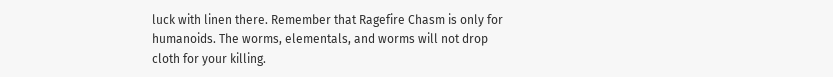luck with linen there. Remember that Ragefire Chasm is only for humanoids. The worms, elementals, and worms will not drop cloth for your killing.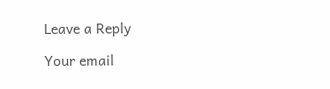Leave a Reply

Your email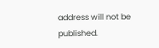address will not be published.